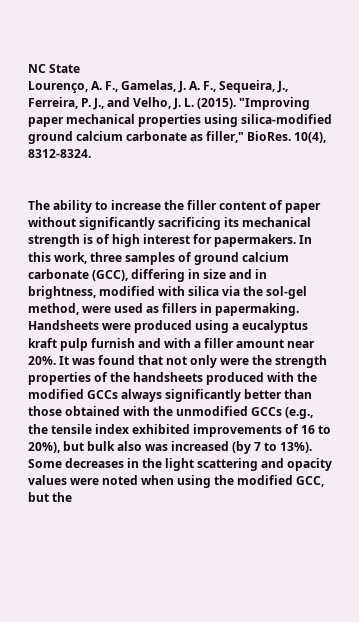NC State
Lourenço, A. F., Gamelas, J. A. F., Sequeira, J., Ferreira, P. J., and Velho, J. L. (2015). "Improving paper mechanical properties using silica-modified ground calcium carbonate as filler," BioRes. 10(4), 8312-8324.


The ability to increase the filler content of paper without significantly sacrificing its mechanical strength is of high interest for papermakers. In this work, three samples of ground calcium carbonate (GCC), differing in size and in brightness, modified with silica via the sol-gel method, were used as fillers in papermaking. Handsheets were produced using a eucalyptus kraft pulp furnish and with a filler amount near 20%. It was found that not only were the strength properties of the handsheets produced with the modified GCCs always significantly better than those obtained with the unmodified GCCs (e.g., the tensile index exhibited improvements of 16 to 20%), but bulk also was increased (by 7 to 13%). Some decreases in the light scattering and opacity values were noted when using the modified GCC, but the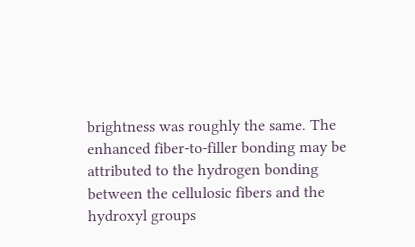brightness was roughly the same. The enhanced fiber-to-filler bonding may be attributed to the hydrogen bonding between the cellulosic fibers and the hydroxyl groups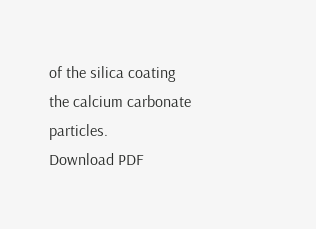of the silica coating the calcium carbonate particles.
Download PDF